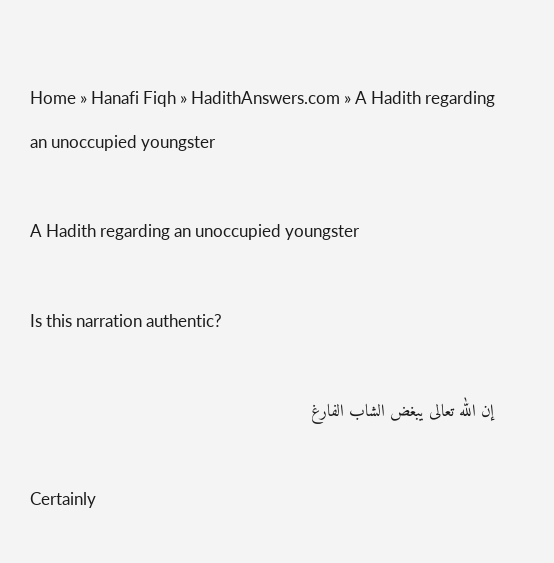Home » Hanafi Fiqh » HadithAnswers.com » A Hadith regarding an unoccupied youngster

A Hadith regarding an unoccupied youngster

Is this narration authentic?

إن الله تعالى يبغض الشاب الفارغ

Certainly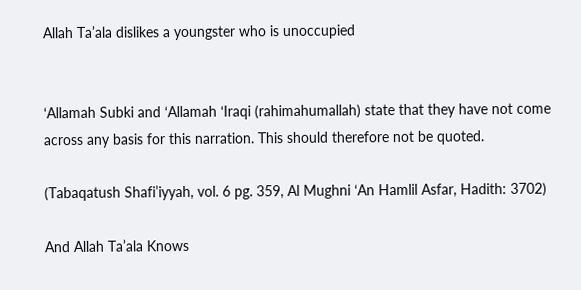Allah Ta’ala dislikes a youngster who is unoccupied


‘Allamah Subki and ‘Allamah ‘Iraqi (rahimahumallah) state that they have not come across any basis for this narration. This should therefore not be quoted.

(Tabaqatush Shafi’iyyah, vol. 6 pg. 359, Al Mughni ‘An Hamlil Asfar, Hadith: 3702)

And Allah Ta’ala Knows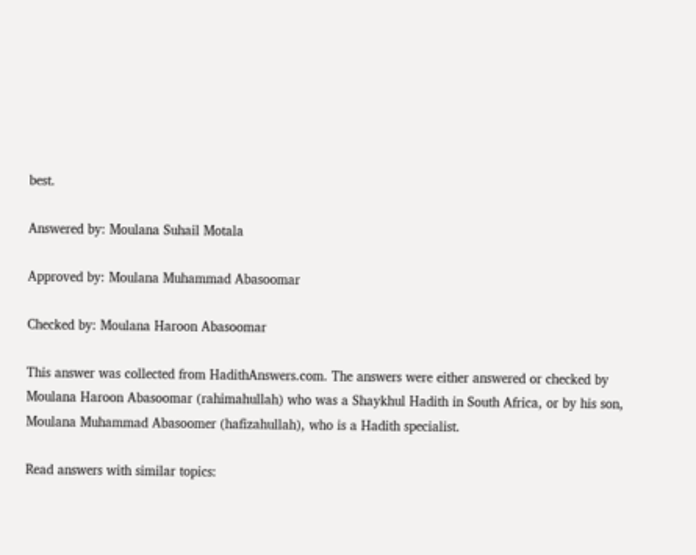best.

Answered by: Moulana Suhail Motala

Approved by: Moulana Muhammad Abasoomar

Checked by: Moulana Haroon Abasoomar

This answer was collected from HadithAnswers.com. The answers were either answered or checked by Moulana Haroon Abasoomar (rahimahullah) who was a Shaykhul Hadith in South Africa, or by his son, Moulana Muhammad Abasoomer (hafizahullah), who is a Hadith specialist.

Read answers with similar topics: